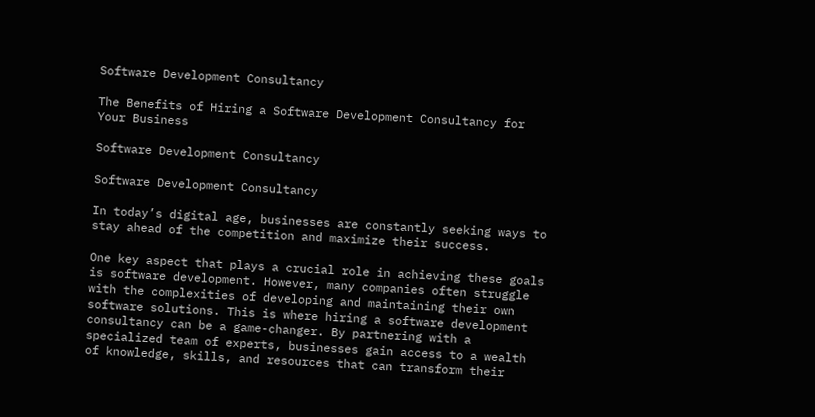Software Development Consultancy

The Benefits of Hiring a Software Development Consultancy for Your Business

Software Development Consultancy

Software Development Consultancy

In today’s digital age, businesses are constantly seeking ways to stay ahead of the competition and maximize their success.

One key aspect that plays a crucial role in achieving these goals is software development. However, many companies often struggle with the complexities of developing and maintaining their own software solutions. This is where hiring a software development consultancy can be a game-changer. By partnering with a specialized team of experts, businesses gain access to a wealth of knowledge, skills, and resources that can transform their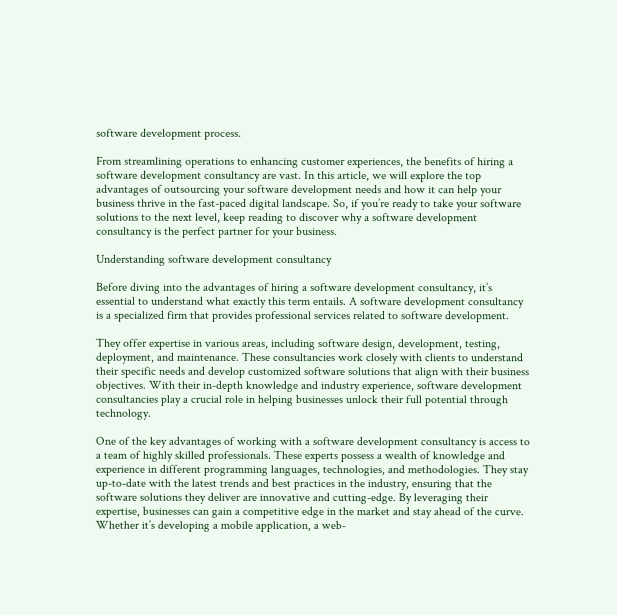software development process.

From streamlining operations to enhancing customer experiences, the benefits of hiring a software development consultancy are vast. In this article, we will explore the top advantages of outsourcing your software development needs and how it can help your business thrive in the fast-paced digital landscape. So, if you’re ready to take your software solutions to the next level, keep reading to discover why a software development consultancy is the perfect partner for your business.

Understanding software development consultancy

Before diving into the advantages of hiring a software development consultancy, it’s essential to understand what exactly this term entails. A software development consultancy is a specialized firm that provides professional services related to software development.

They offer expertise in various areas, including software design, development, testing, deployment, and maintenance. These consultancies work closely with clients to understand their specific needs and develop customized software solutions that align with their business objectives. With their in-depth knowledge and industry experience, software development consultancies play a crucial role in helping businesses unlock their full potential through technology.

One of the key advantages of working with a software development consultancy is access to a team of highly skilled professionals. These experts possess a wealth of knowledge and experience in different programming languages, technologies, and methodologies. They stay up-to-date with the latest trends and best practices in the industry, ensuring that the software solutions they deliver are innovative and cutting-edge. By leveraging their expertise, businesses can gain a competitive edge in the market and stay ahead of the curve. Whether it’s developing a mobile application, a web-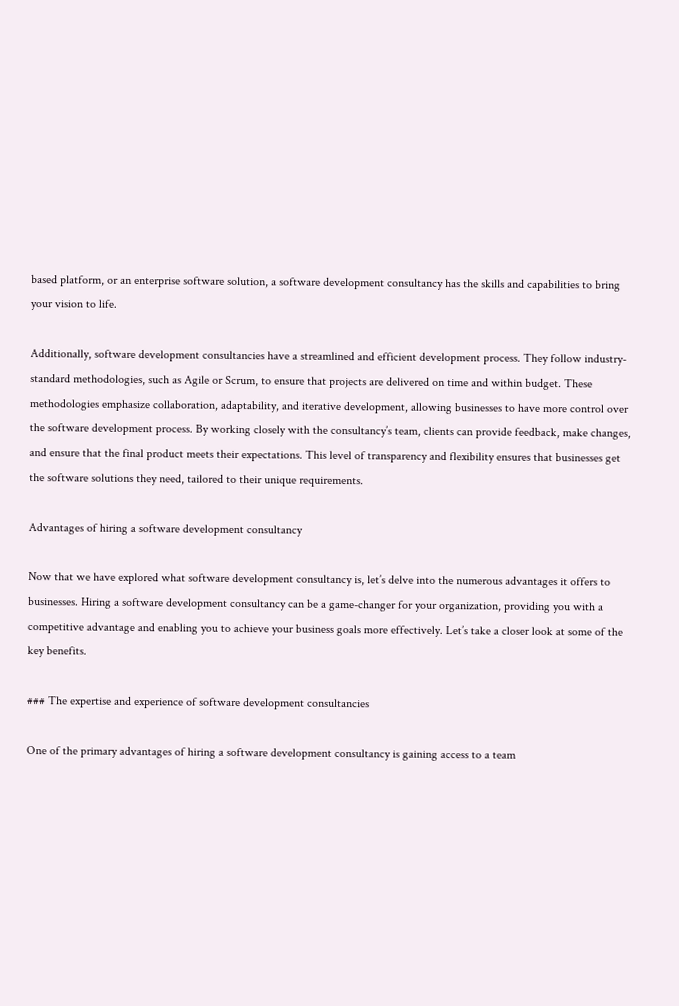based platform, or an enterprise software solution, a software development consultancy has the skills and capabilities to bring your vision to life.

Additionally, software development consultancies have a streamlined and efficient development process. They follow industry-standard methodologies, such as Agile or Scrum, to ensure that projects are delivered on time and within budget. These methodologies emphasize collaboration, adaptability, and iterative development, allowing businesses to have more control over the software development process. By working closely with the consultancy’s team, clients can provide feedback, make changes, and ensure that the final product meets their expectations. This level of transparency and flexibility ensures that businesses get the software solutions they need, tailored to their unique requirements.

Advantages of hiring a software development consultancy

Now that we have explored what software development consultancy is, let’s delve into the numerous advantages it offers to businesses. Hiring a software development consultancy can be a game-changer for your organization, providing you with a competitive advantage and enabling you to achieve your business goals more effectively. Let’s take a closer look at some of the key benefits.

### The expertise and experience of software development consultancies

One of the primary advantages of hiring a software development consultancy is gaining access to a team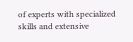of experts with specialized skills and extensive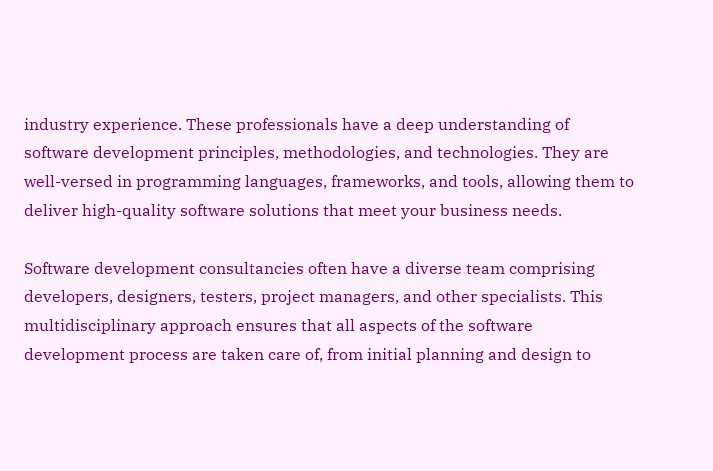industry experience. These professionals have a deep understanding of software development principles, methodologies, and technologies. They are well-versed in programming languages, frameworks, and tools, allowing them to deliver high-quality software solutions that meet your business needs.

Software development consultancies often have a diverse team comprising developers, designers, testers, project managers, and other specialists. This multidisciplinary approach ensures that all aspects of the software development process are taken care of, from initial planning and design to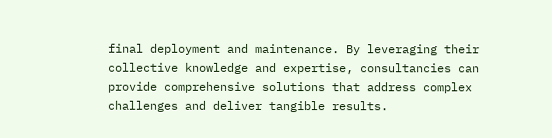final deployment and maintenance. By leveraging their collective knowledge and expertise, consultancies can provide comprehensive solutions that address complex challenges and deliver tangible results.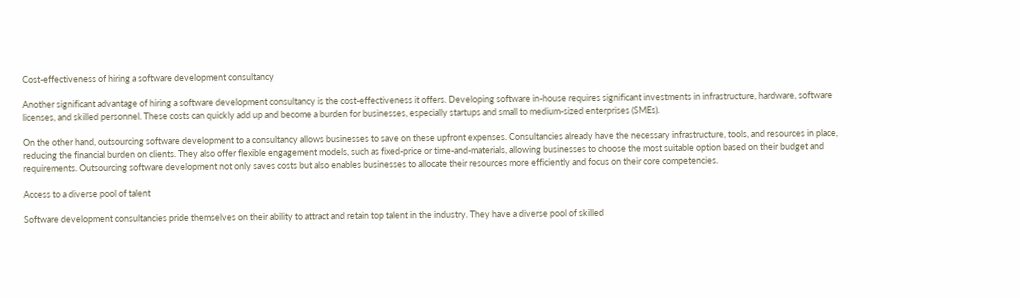Cost-effectiveness of hiring a software development consultancy

Another significant advantage of hiring a software development consultancy is the cost-effectiveness it offers. Developing software in-house requires significant investments in infrastructure, hardware, software licenses, and skilled personnel. These costs can quickly add up and become a burden for businesses, especially startups and small to medium-sized enterprises (SMEs).

On the other hand, outsourcing software development to a consultancy allows businesses to save on these upfront expenses. Consultancies already have the necessary infrastructure, tools, and resources in place, reducing the financial burden on clients. They also offer flexible engagement models, such as fixed-price or time-and-materials, allowing businesses to choose the most suitable option based on their budget and requirements. Outsourcing software development not only saves costs but also enables businesses to allocate their resources more efficiently and focus on their core competencies.

Access to a diverse pool of talent

Software development consultancies pride themselves on their ability to attract and retain top talent in the industry. They have a diverse pool of skilled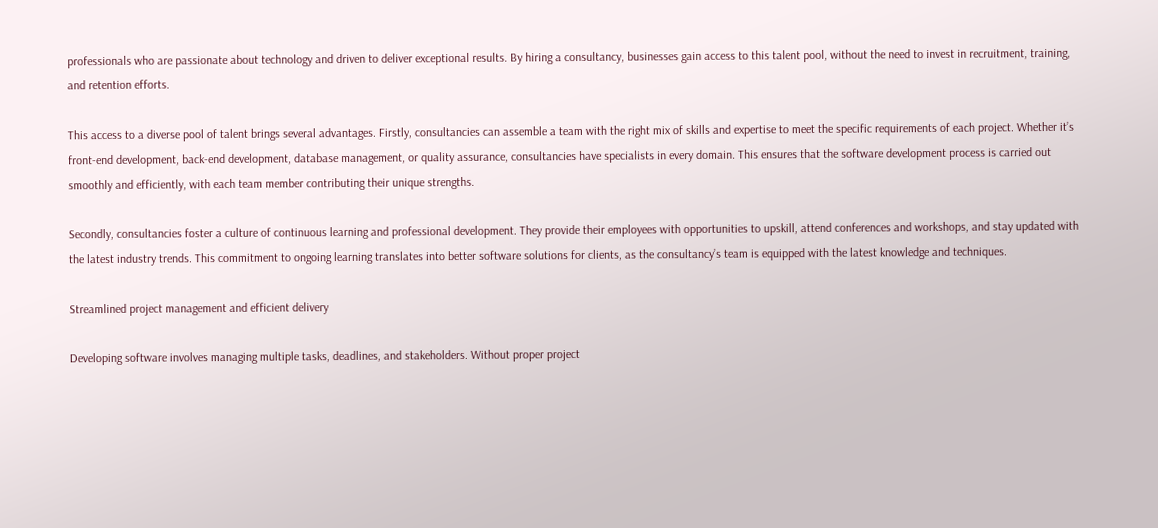professionals who are passionate about technology and driven to deliver exceptional results. By hiring a consultancy, businesses gain access to this talent pool, without the need to invest in recruitment, training, and retention efforts.

This access to a diverse pool of talent brings several advantages. Firstly, consultancies can assemble a team with the right mix of skills and expertise to meet the specific requirements of each project. Whether it’s front-end development, back-end development, database management, or quality assurance, consultancies have specialists in every domain. This ensures that the software development process is carried out smoothly and efficiently, with each team member contributing their unique strengths.

Secondly, consultancies foster a culture of continuous learning and professional development. They provide their employees with opportunities to upskill, attend conferences and workshops, and stay updated with the latest industry trends. This commitment to ongoing learning translates into better software solutions for clients, as the consultancy’s team is equipped with the latest knowledge and techniques.

Streamlined project management and efficient delivery

Developing software involves managing multiple tasks, deadlines, and stakeholders. Without proper project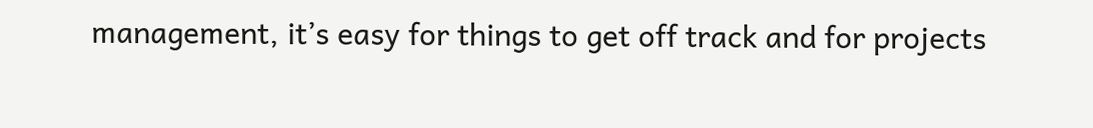management, it’s easy for things to get off track and for projects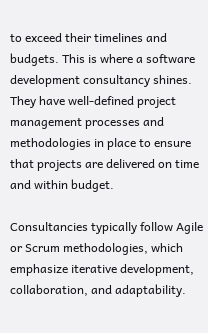to exceed their timelines and budgets. This is where a software development consultancy shines. They have well-defined project management processes and methodologies in place to ensure that projects are delivered on time and within budget.

Consultancies typically follow Agile or Scrum methodologies, which emphasize iterative development, collaboration, and adaptability.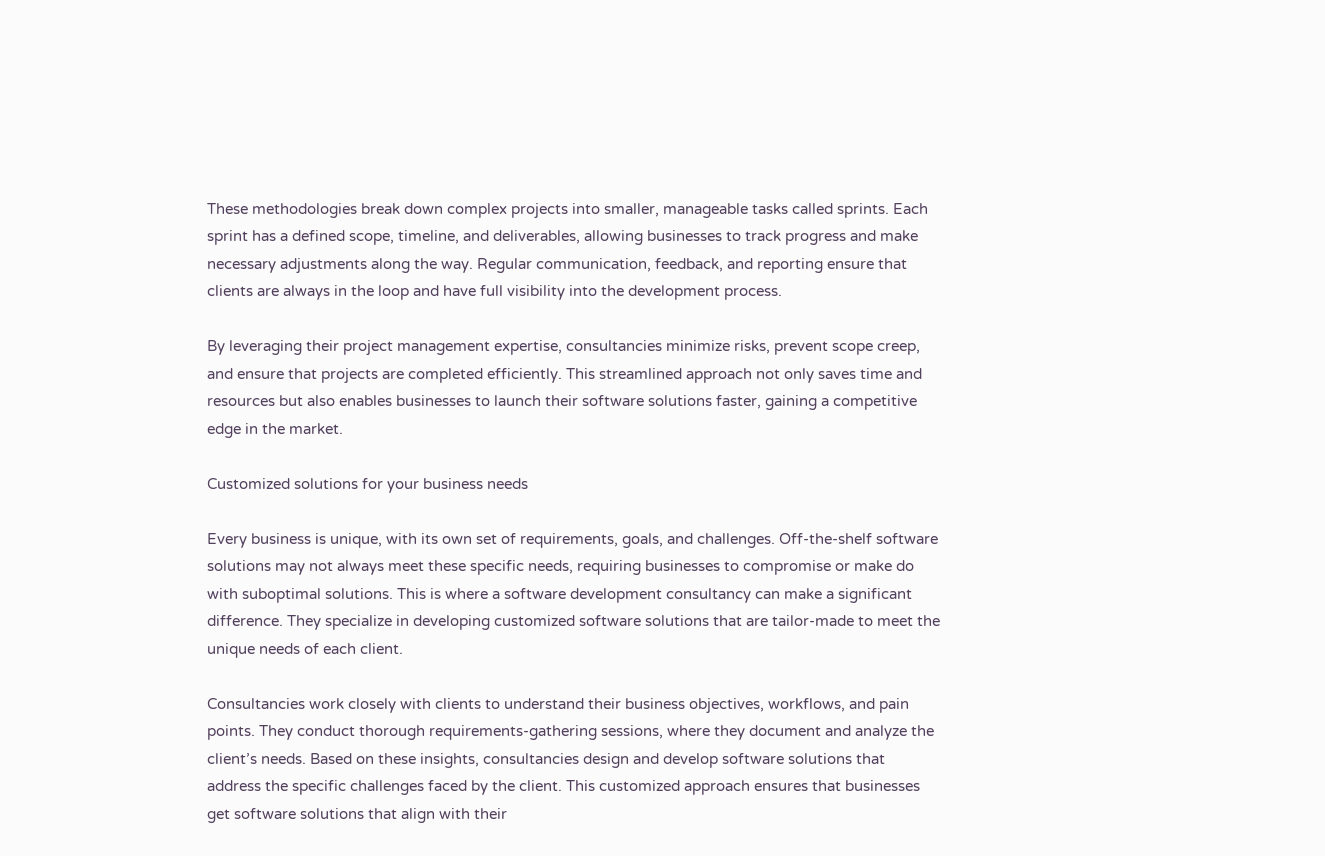These methodologies break down complex projects into smaller, manageable tasks called sprints. Each sprint has a defined scope, timeline, and deliverables, allowing businesses to track progress and make necessary adjustments along the way. Regular communication, feedback, and reporting ensure that clients are always in the loop and have full visibility into the development process.

By leveraging their project management expertise, consultancies minimize risks, prevent scope creep, and ensure that projects are completed efficiently. This streamlined approach not only saves time and resources but also enables businesses to launch their software solutions faster, gaining a competitive edge in the market.

Customized solutions for your business needs

Every business is unique, with its own set of requirements, goals, and challenges. Off-the-shelf software solutions may not always meet these specific needs, requiring businesses to compromise or make do with suboptimal solutions. This is where a software development consultancy can make a significant difference. They specialize in developing customized software solutions that are tailor-made to meet the unique needs of each client.

Consultancies work closely with clients to understand their business objectives, workflows, and pain points. They conduct thorough requirements-gathering sessions, where they document and analyze the client’s needs. Based on these insights, consultancies design and develop software solutions that address the specific challenges faced by the client. This customized approach ensures that businesses get software solutions that align with their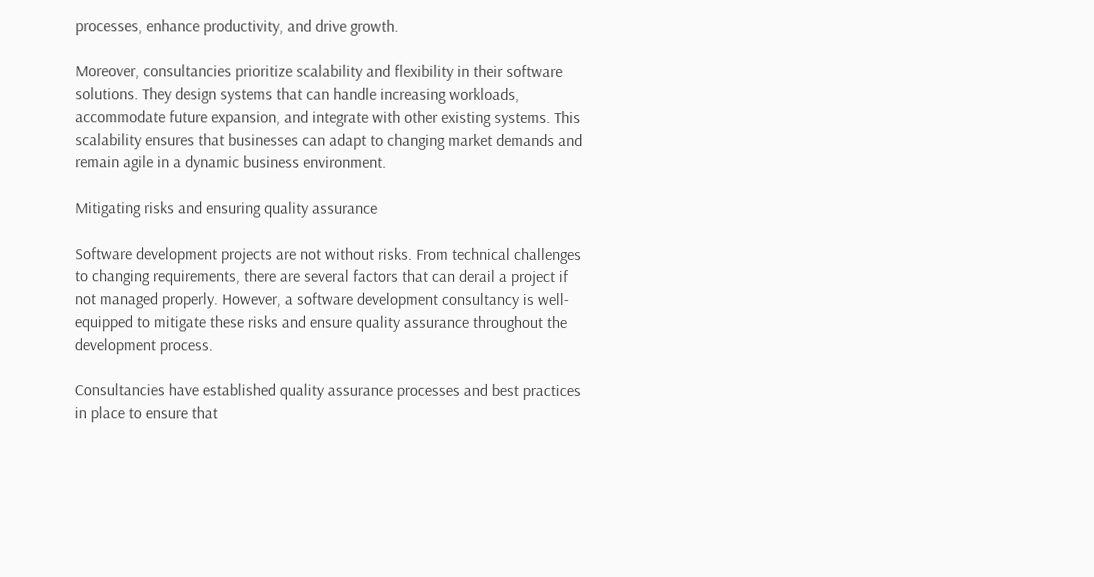processes, enhance productivity, and drive growth.

Moreover, consultancies prioritize scalability and flexibility in their software solutions. They design systems that can handle increasing workloads, accommodate future expansion, and integrate with other existing systems. This scalability ensures that businesses can adapt to changing market demands and remain agile in a dynamic business environment.

Mitigating risks and ensuring quality assurance

Software development projects are not without risks. From technical challenges to changing requirements, there are several factors that can derail a project if not managed properly. However, a software development consultancy is well-equipped to mitigate these risks and ensure quality assurance throughout the development process.

Consultancies have established quality assurance processes and best practices in place to ensure that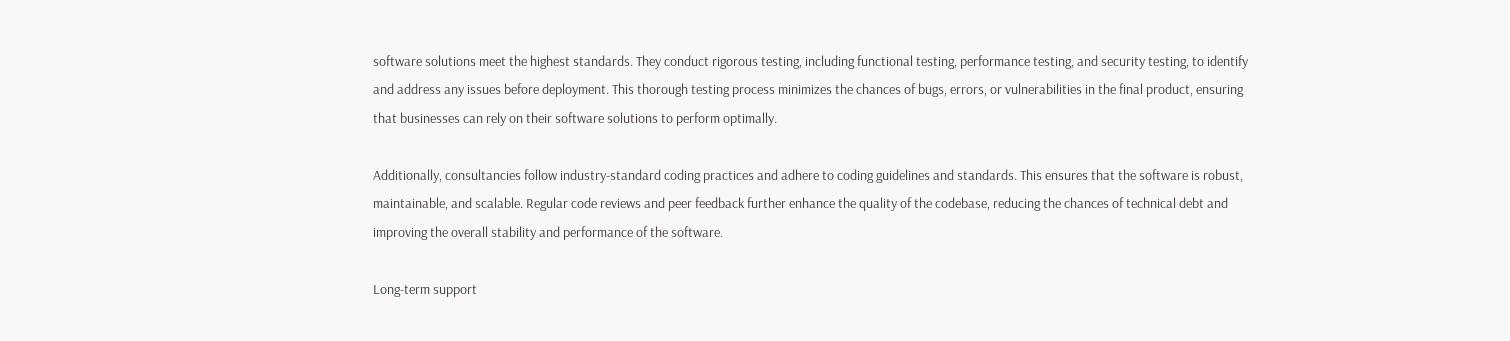software solutions meet the highest standards. They conduct rigorous testing, including functional testing, performance testing, and security testing, to identify and address any issues before deployment. This thorough testing process minimizes the chances of bugs, errors, or vulnerabilities in the final product, ensuring that businesses can rely on their software solutions to perform optimally.

Additionally, consultancies follow industry-standard coding practices and adhere to coding guidelines and standards. This ensures that the software is robust, maintainable, and scalable. Regular code reviews and peer feedback further enhance the quality of the codebase, reducing the chances of technical debt and improving the overall stability and performance of the software.

Long-term support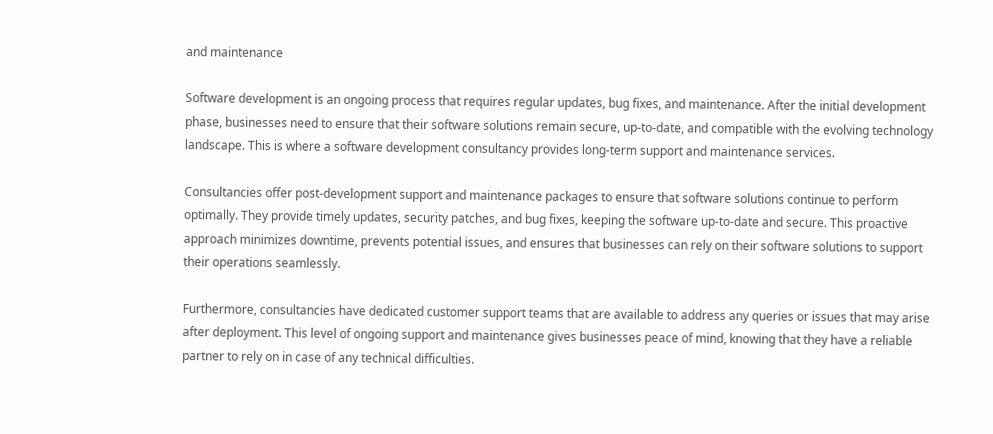and maintenance

Software development is an ongoing process that requires regular updates, bug fixes, and maintenance. After the initial development phase, businesses need to ensure that their software solutions remain secure, up-to-date, and compatible with the evolving technology landscape. This is where a software development consultancy provides long-term support and maintenance services.

Consultancies offer post-development support and maintenance packages to ensure that software solutions continue to perform optimally. They provide timely updates, security patches, and bug fixes, keeping the software up-to-date and secure. This proactive approach minimizes downtime, prevents potential issues, and ensures that businesses can rely on their software solutions to support their operations seamlessly.

Furthermore, consultancies have dedicated customer support teams that are available to address any queries or issues that may arise after deployment. This level of ongoing support and maintenance gives businesses peace of mind, knowing that they have a reliable partner to rely on in case of any technical difficulties.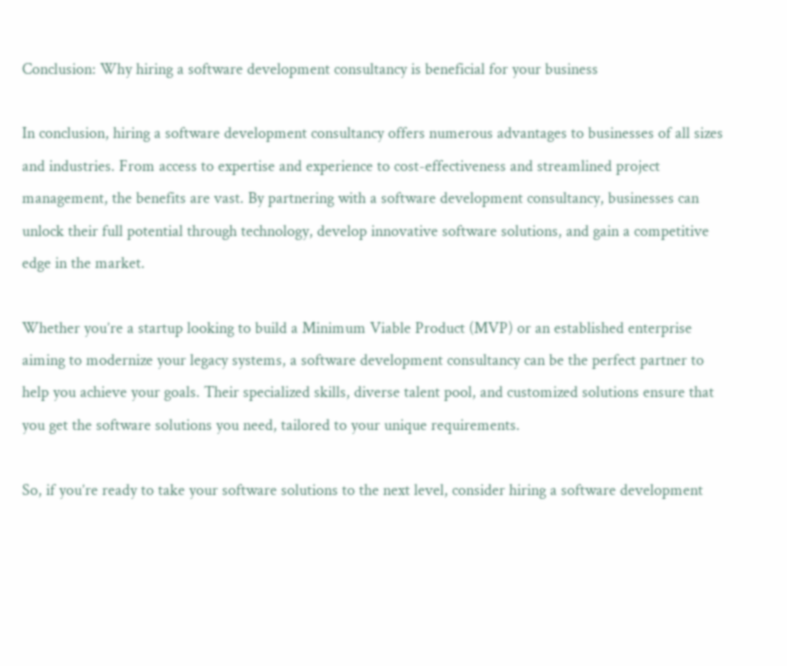Conclusion: Why hiring a software development consultancy is beneficial for your business

In conclusion, hiring a software development consultancy offers numerous advantages to businesses of all sizes and industries. From access to expertise and experience to cost-effectiveness and streamlined project management, the benefits are vast. By partnering with a software development consultancy, businesses can unlock their full potential through technology, develop innovative software solutions, and gain a competitive edge in the market.

Whether you’re a startup looking to build a Minimum Viable Product (MVP) or an established enterprise aiming to modernize your legacy systems, a software development consultancy can be the perfect partner to help you achieve your goals. Their specialized skills, diverse talent pool, and customized solutions ensure that you get the software solutions you need, tailored to your unique requirements.

So, if you’re ready to take your software solutions to the next level, consider hiring a software development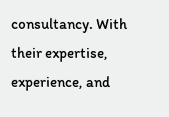consultancy. With their expertise, experience, and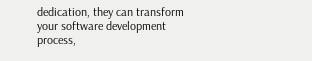dedication, they can transform your software development process,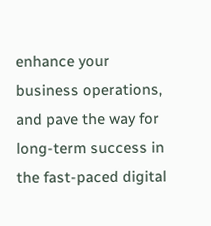enhance your business operations, and pave the way for long-term success in the fast-paced digital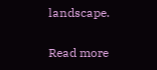landscape.

Read more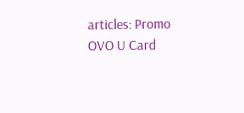articles: Promo OVO U Card